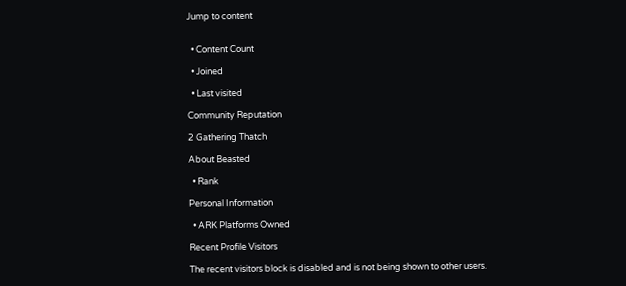Jump to content


  • Content Count

  • Joined

  • Last visited

Community Reputation

2 Gathering Thatch

About Beasted

  • Rank

Personal Information

  • ARK Platforms Owned

Recent Profile Visitors

The recent visitors block is disabled and is not being shown to other users.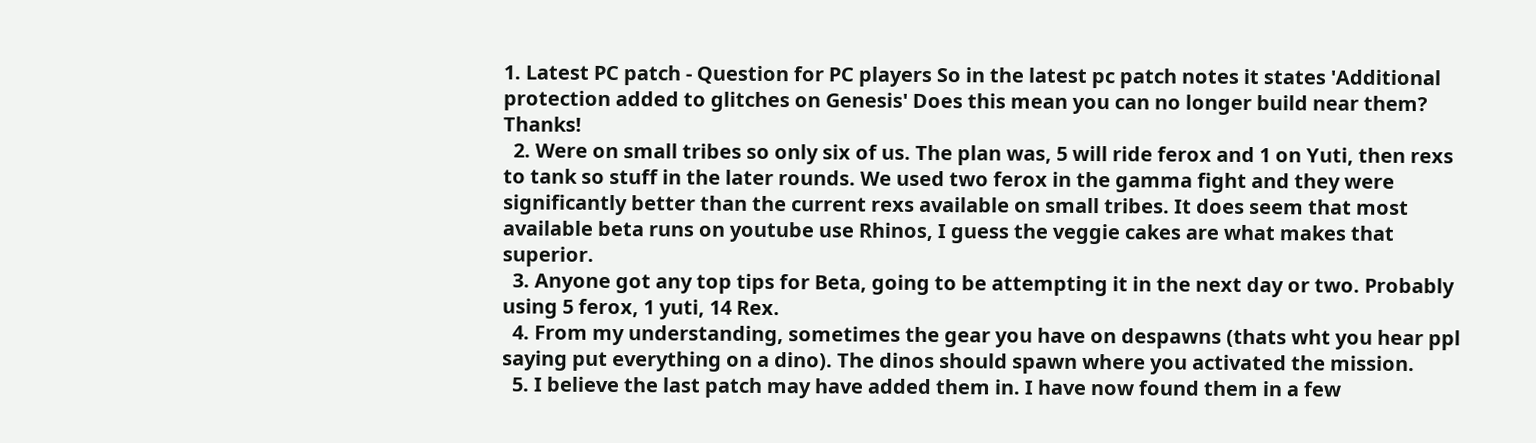1. Latest PC patch - Question for PC players So in the latest pc patch notes it states 'Additional protection added to glitches on Genesis' Does this mean you can no longer build near them? Thanks!
  2. Were on small tribes so only six of us. The plan was, 5 will ride ferox and 1 on Yuti, then rexs to tank so stuff in the later rounds. We used two ferox in the gamma fight and they were significantly better than the current rexs available on small tribes. It does seem that most available beta runs on youtube use Rhinos, I guess the veggie cakes are what makes that superior.
  3. Anyone got any top tips for Beta, going to be attempting it in the next day or two. Probably using 5 ferox, 1 yuti, 14 Rex.
  4. From my understanding, sometimes the gear you have on despawns (thats wht you hear ppl saying put everything on a dino). The dinos should spawn where you activated the mission.
  5. I believe the last patch may have added them in. I have now found them in a few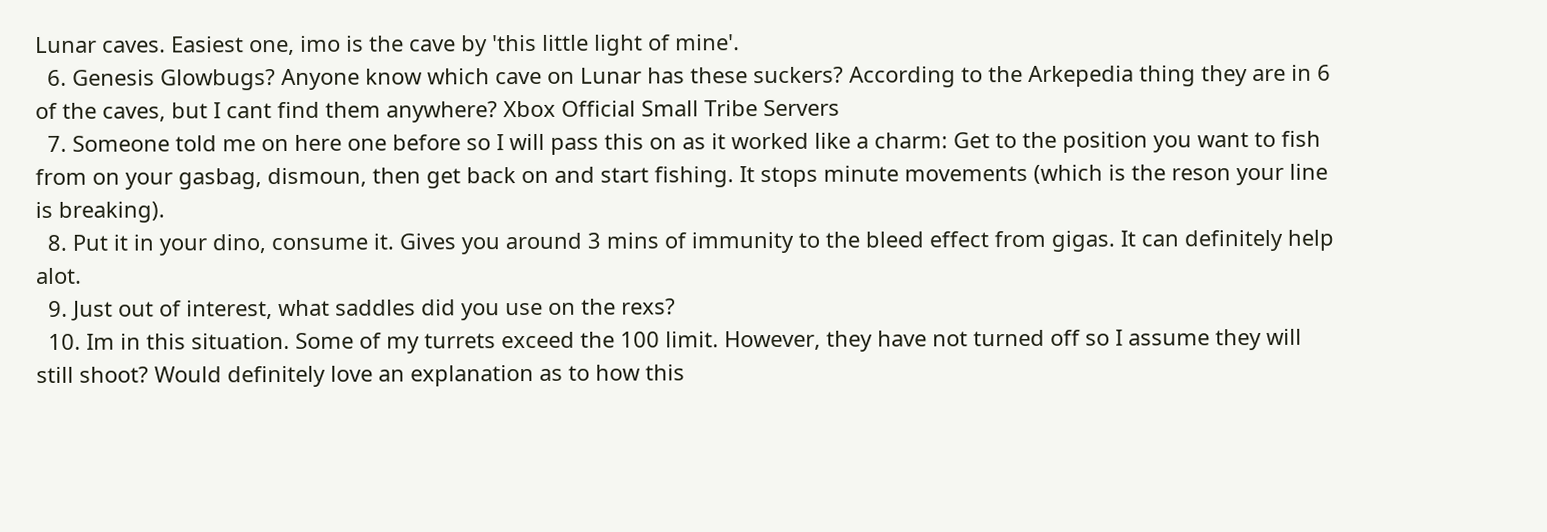Lunar caves. Easiest one, imo is the cave by 'this little light of mine'.
  6. Genesis Glowbugs? Anyone know which cave on Lunar has these suckers? According to the Arkepedia thing they are in 6 of the caves, but I cant find them anywhere? Xbox Official Small Tribe Servers
  7. Someone told me on here one before so I will pass this on as it worked like a charm: Get to the position you want to fish from on your gasbag, dismoun, then get back on and start fishing. It stops minute movements (which is the reson your line is breaking).
  8. Put it in your dino, consume it. Gives you around 3 mins of immunity to the bleed effect from gigas. It can definitely help alot.
  9. Just out of interest, what saddles did you use on the rexs?
  10. Im in this situation. Some of my turrets exceed the 100 limit. However, they have not turned off so I assume they will still shoot? Would definitely love an explanation as to how this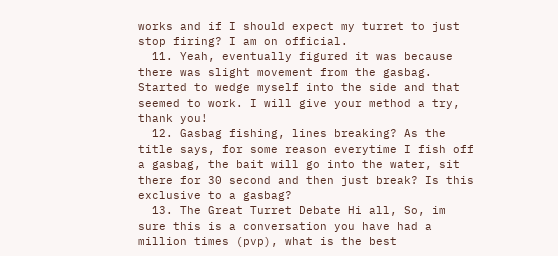works and if I should expect my turret to just stop firing? I am on official.
  11. Yeah, eventually figured it was because there was slight movement from the gasbag. Started to wedge myself into the side and that seemed to work. I will give your method a try, thank you!
  12. Gasbag fishing, lines breaking? As the title says, for some reason everytime I fish off a gasbag, the bait will go into the water, sit there for 30 second and then just break? Is this exclusive to a gasbag?
  13. The Great Turret Debate Hi all, So, im sure this is a conversation you have had a million times (pvp), what is the best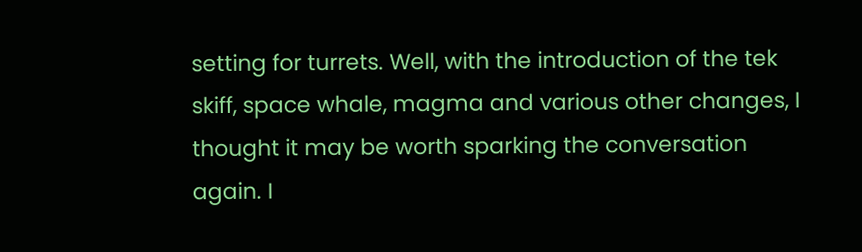setting for turrets. Well, with the introduction of the tek skiff, space whale, magma and various other changes, I thought it may be worth sparking the conversation again. I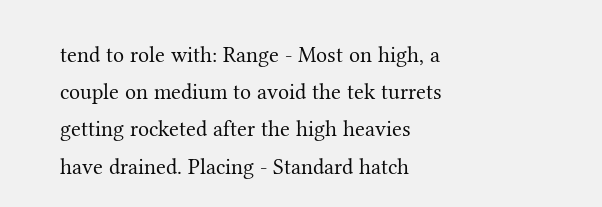tend to role with: Range - Most on high, a couple on medium to avoid the tek turrets getting rocketed after the high heavies have drained. Placing - Standard hatch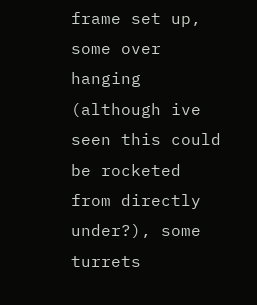frame set up, some over hanging (although ive seen this could be rocketed from directly under?), some turrets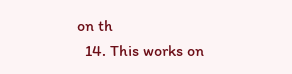on th
  14. This works on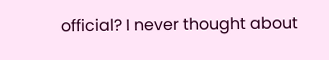official? I never thought about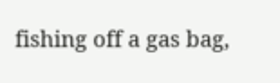fishing off a gas bag,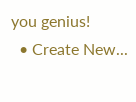you genius!
  • Create New...